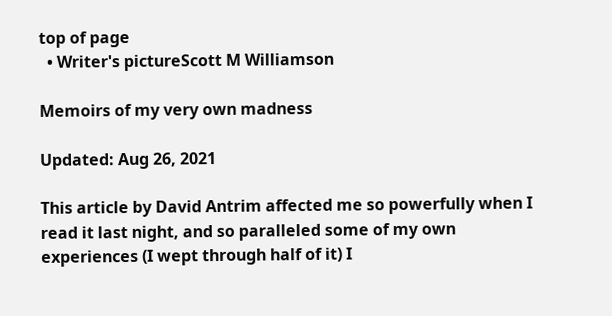top of page
  • Writer's pictureScott M Williamson

Memoirs of my very own madness

Updated: Aug 26, 2021

This article by David Antrim affected me so powerfully when I read it last night, and so paralleled some of my own experiences (I wept through half of it) I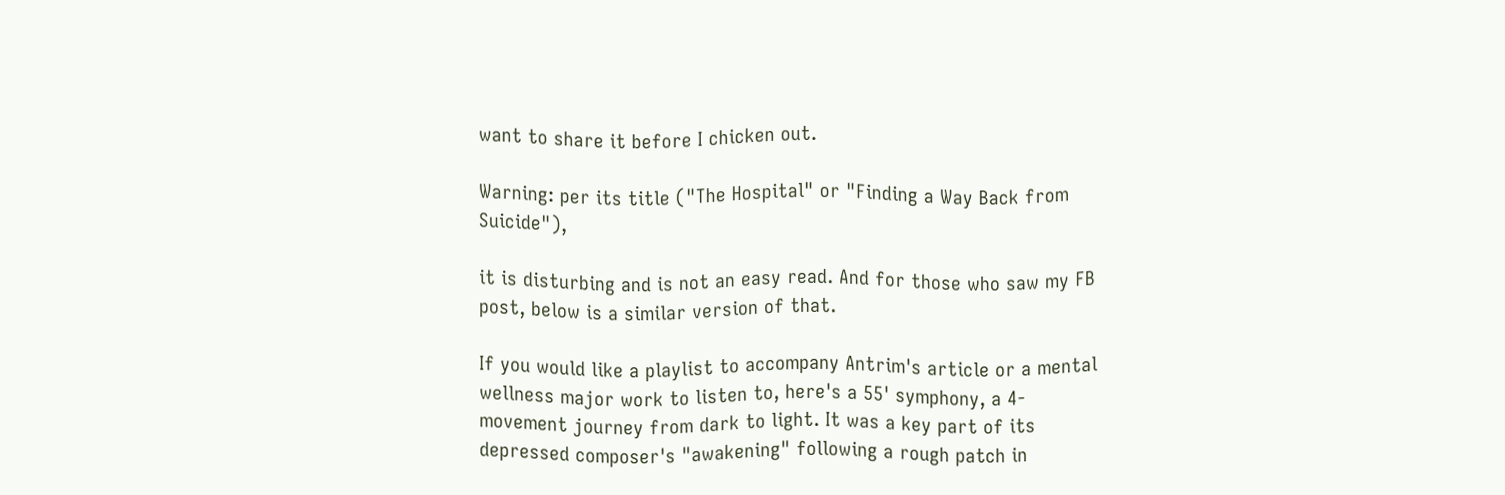want to share it before I chicken out.

Warning: per its title ("The Hospital" or "Finding a Way Back from Suicide"),

it is disturbing and is not an easy read. And for those who saw my FB post, below is a similar version of that.

If you would like a playlist to accompany Antrim's article or a mental wellness major work to listen to, here's a 55' symphony, a 4-movement journey from dark to light. It was a key part of its depressed composer's "awakening" following a rough patch in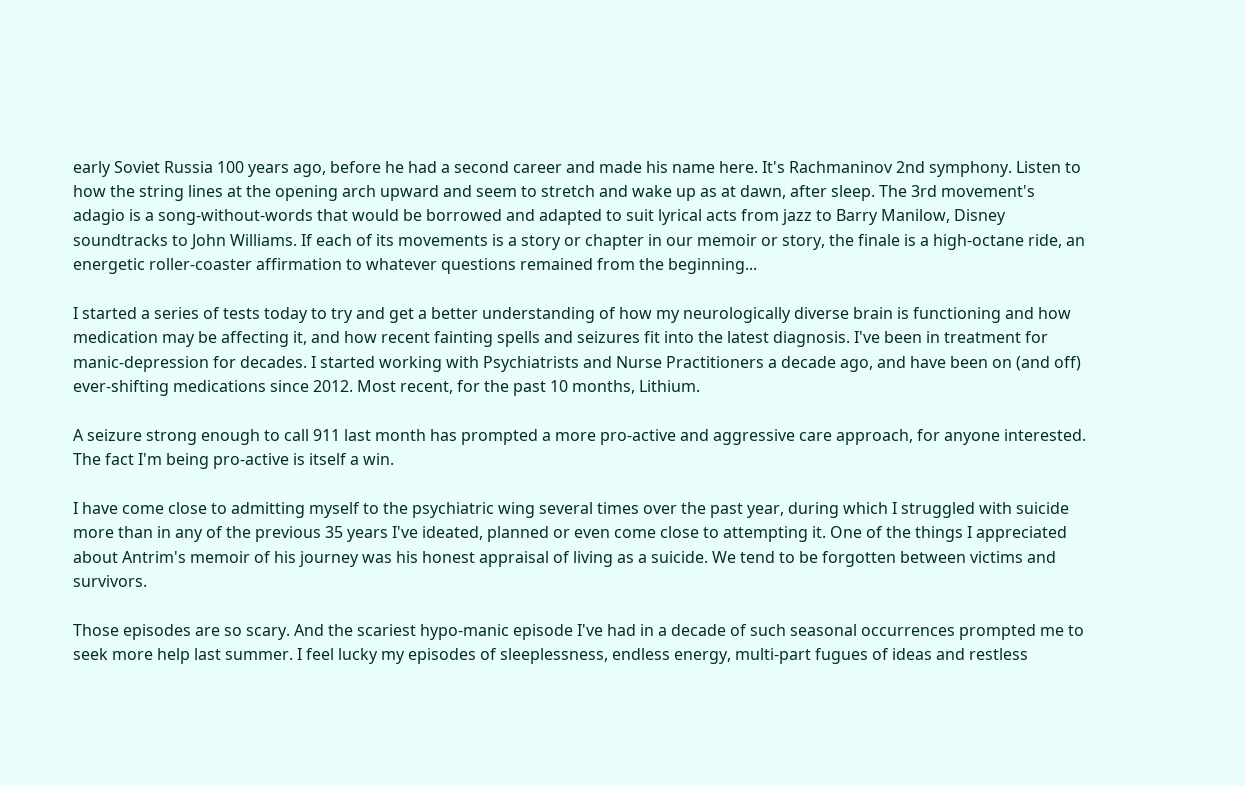early Soviet Russia 100 years ago, before he had a second career and made his name here. It's Rachmaninov 2nd symphony. Listen to how the string lines at the opening arch upward and seem to stretch and wake up as at dawn, after sleep. The 3rd movement's adagio is a song-without-words that would be borrowed and adapted to suit lyrical acts from jazz to Barry Manilow, Disney soundtracks to John Williams. If each of its movements is a story or chapter in our memoir or story, the finale is a high-octane ride, an energetic roller-coaster affirmation to whatever questions remained from the beginning...

I started a series of tests today to try and get a better understanding of how my neurologically diverse brain is functioning and how medication may be affecting it, and how recent fainting spells and seizures fit into the latest diagnosis. I've been in treatment for manic-depression for decades. I started working with Psychiatrists and Nurse Practitioners a decade ago, and have been on (and off) ever-shifting medications since 2012. Most recent, for the past 10 months, Lithium.

A seizure strong enough to call 911 last month has prompted a more pro-active and aggressive care approach, for anyone interested. The fact I'm being pro-active is itself a win.

I have come close to admitting myself to the psychiatric wing several times over the past year, during which I struggled with suicide more than in any of the previous 35 years I've ideated, planned or even come close to attempting it. One of the things I appreciated about Antrim's memoir of his journey was his honest appraisal of living as a suicide. We tend to be forgotten between victims and survivors.

Those episodes are so scary. And the scariest hypo-manic episode I've had in a decade of such seasonal occurrences prompted me to seek more help last summer. I feel lucky my episodes of sleeplessness, endless energy, multi-part fugues of ideas and restless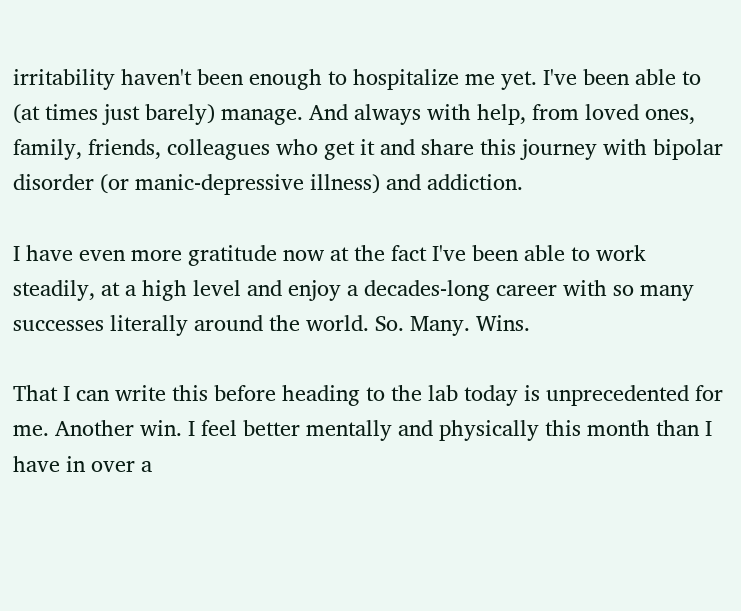irritability haven't been enough to hospitalize me yet. I've been able to (at times just barely) manage. And always with help, from loved ones, family, friends, colleagues who get it and share this journey with bipolar disorder (or manic-depressive illness) and addiction.

I have even more gratitude now at the fact I've been able to work steadily, at a high level and enjoy a decades-long career with so many successes literally around the world. So. Many. Wins.

That I can write this before heading to the lab today is unprecedented for me. Another win. I feel better mentally and physically this month than I have in over a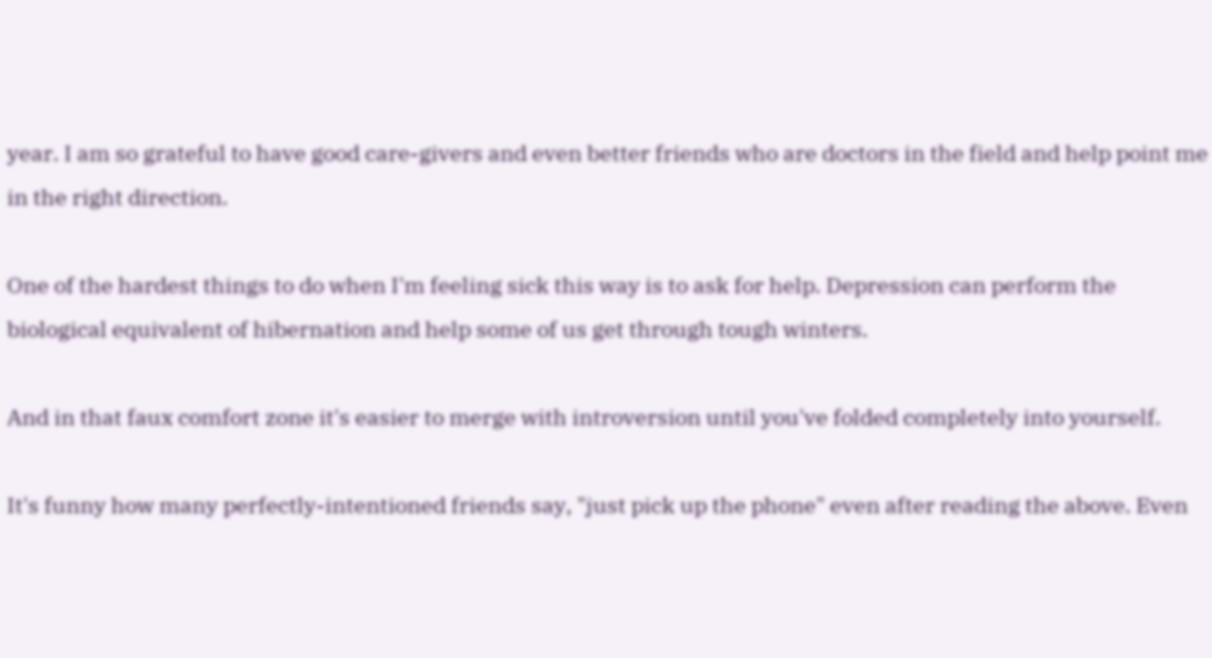year. I am so grateful to have good care-givers and even better friends who are doctors in the field and help point me in the right direction.

One of the hardest things to do when I'm feeling sick this way is to ask for help. Depression can perform the biological equivalent of hibernation and help some of us get through tough winters.

And in that faux comfort zone it's easier to merge with introversion until you've folded completely into yourself.

It's funny how many perfectly-intentioned friends say, "just pick up the phone" even after reading the above. Even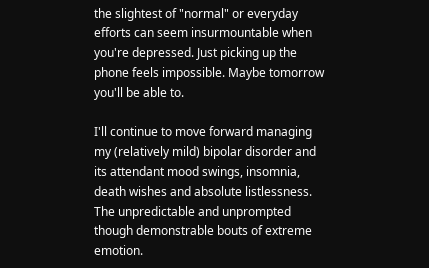the slightest of "normal" or everyday efforts can seem insurmountable when you're depressed. Just picking up the phone feels impossible. Maybe tomorrow you'll be able to.

I'll continue to move forward managing my (relatively mild) bipolar disorder and its attendant mood swings, insomnia, death wishes and absolute listlessness. The unpredictable and unprompted though demonstrable bouts of extreme emotion.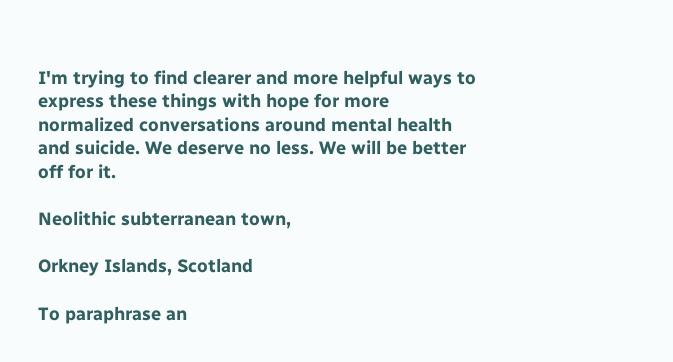I'm trying to find clearer and more helpful ways to express these things with hope for more normalized conversations around mental health and suicide. We deserve no less. We will be better off for it.

Neolithic subterranean town,

Orkney Islands, Scotland

To paraphrase an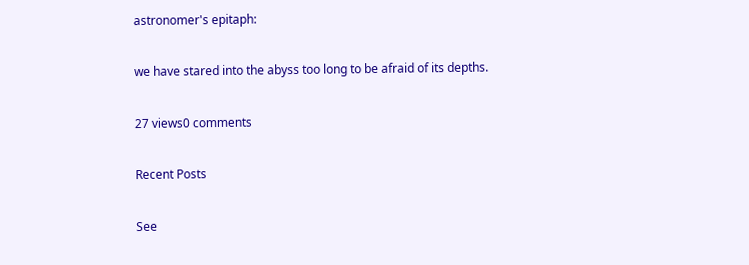astronomer's epitaph:

we have stared into the abyss too long to be afraid of its depths.

27 views0 comments

Recent Posts

See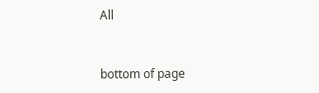All


bottom of page